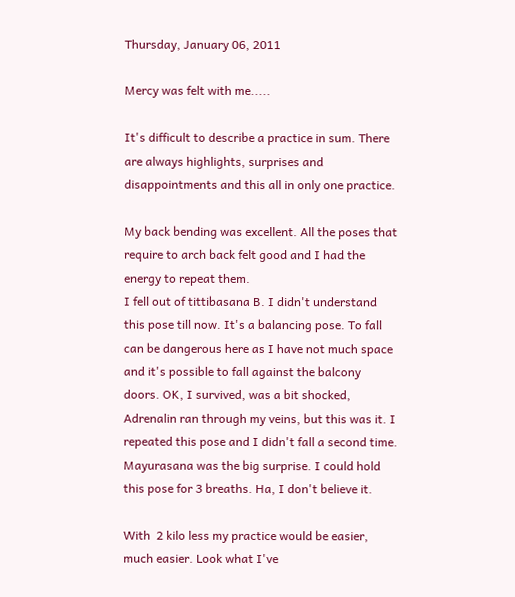Thursday, January 06, 2011

Mercy was felt with me.....

It's difficult to describe a practice in sum. There are always highlights, surprises and disappointments and this all in only one practice.

My back bending was excellent. All the poses that require to arch back felt good and I had the energy to repeat them.
I fell out of tittibasana B. I didn't understand this pose till now. It's a balancing pose. To fall can be dangerous here as I have not much space and it's possible to fall against the balcony doors. OK, I survived, was a bit shocked, Adrenalin ran through my veins, but this was it. I repeated this pose and I didn't fall a second time.
Mayurasana was the big surprise. I could hold this pose for 3 breaths. Ha, I don't believe it.

With  2 kilo less my practice would be easier, much easier. Look what I've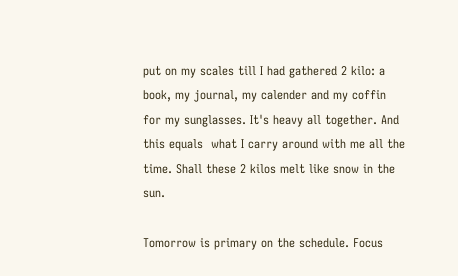put on my scales till I had gathered 2 kilo: a book, my journal, my calender and my coffin for my sunglasses. It's heavy all together. And this equals  what I carry around with me all the time. Shall these 2 kilos melt like snow in the sun.

Tomorrow is primary on the schedule. Focus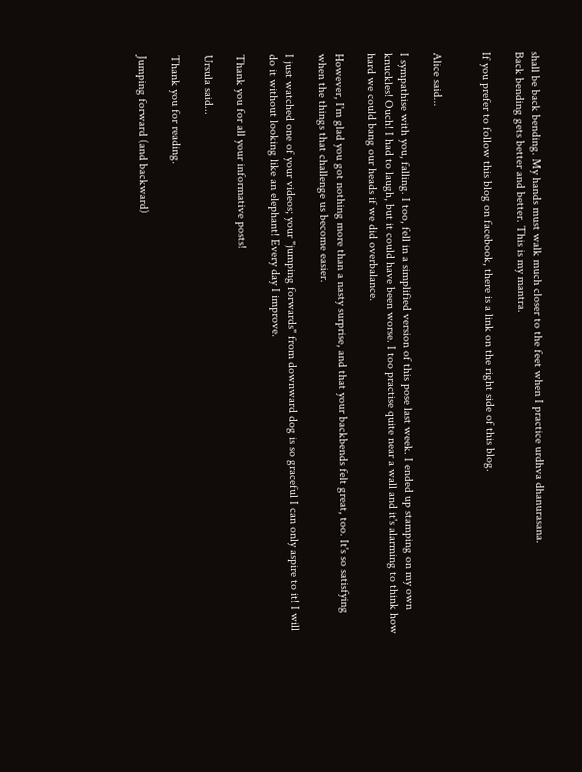shall be back bending. My hands must walk much closer to the feet when I practice urdhva dhanurasana.
Back bending gets better and better. This is my mantra.

If you prefer to follow this blog on facebook, there is a link on the right side of this blog.


Alice said...

I sympathise with you, falling. I too, fell in a simplified version of this pose last week. I ended up stamping on my own knuckles! Ouch! I had to laugh, but it could have been worse. I too practise quite near a wall and it's alarming to think how hard we could bang our heads if we did overbalance.

However, I'm glad you got nothing more than a nasty surprise, and that your backbends felt great, too. It's so satisfying when the things that challenge us become easier.

I just watched one of your videos; your "jumping forwards" from downward dog is so graceful I can only aspire to it! I will do it without looking like an elephant! Every day I improve.

Thank you for all your informative posts!

Ursula said...

Thank you for reading.

Jumping forward (and backward)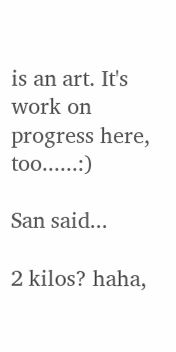is an art. It's work on progress here, too......:)

San said...

2 kilos? haha,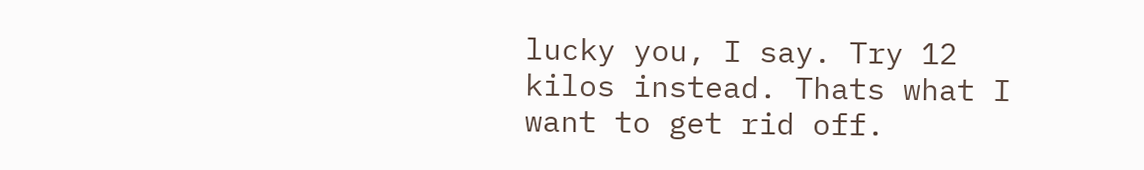lucky you, I say. Try 12 kilos instead. Thats what I want to get rid off.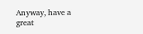Anyway, have a great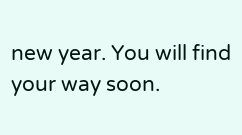new year. You will find your way soon.